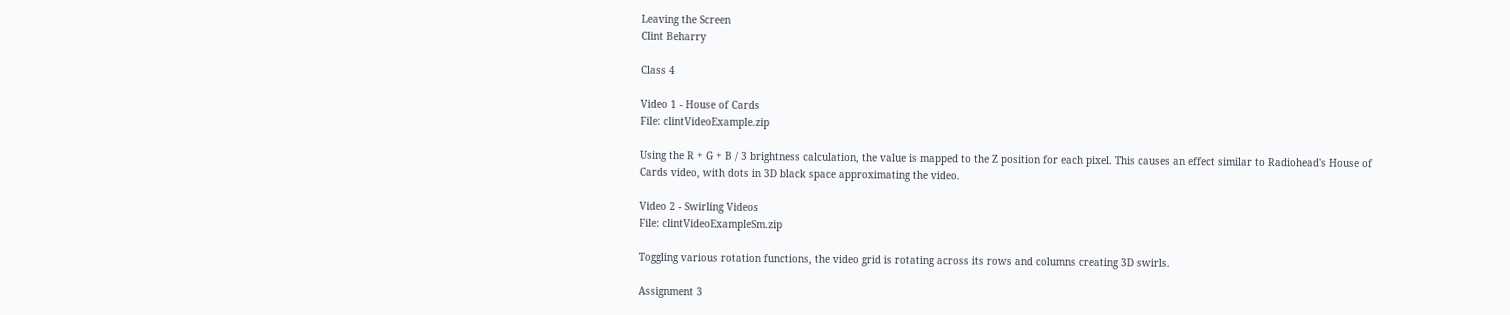Leaving the Screen
Clint Beharry

Class 4

Video 1 - House of Cards
File: clintVideoExample.zip

Using the R + G + B / 3 brightness calculation, the value is mapped to the Z position for each pixel. This causes an effect similar to Radiohead's House of Cards video, with dots in 3D black space approximating the video.

Video 2 - Swirling Videos
File: clintVideoExampleSm.zip

Toggling various rotation functions, the video grid is rotating across its rows and columns creating 3D swirls.

Assignment 3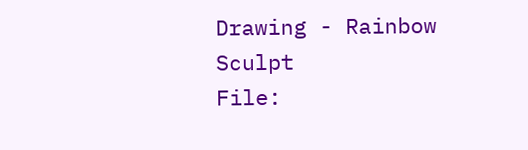Drawing - Rainbow Sculpt
File: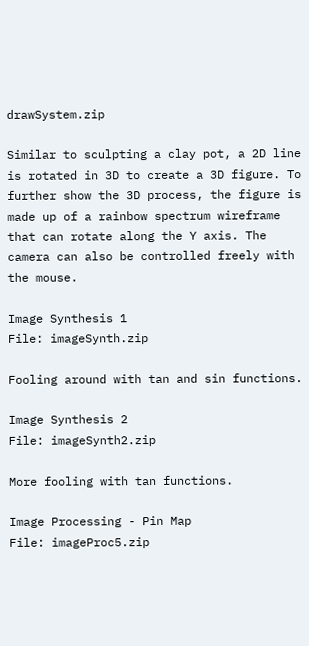drawSystem.zip

Similar to sculpting a clay pot, a 2D line is rotated in 3D to create a 3D figure. To further show the 3D process, the figure is made up of a rainbow spectrum wireframe that can rotate along the Y axis. The camera can also be controlled freely with the mouse.

Image Synthesis 1
File: imageSynth.zip

Fooling around with tan and sin functions.

Image Synthesis 2
File: imageSynth2.zip

More fooling with tan functions.

Image Processing - Pin Map
File: imageProc5.zip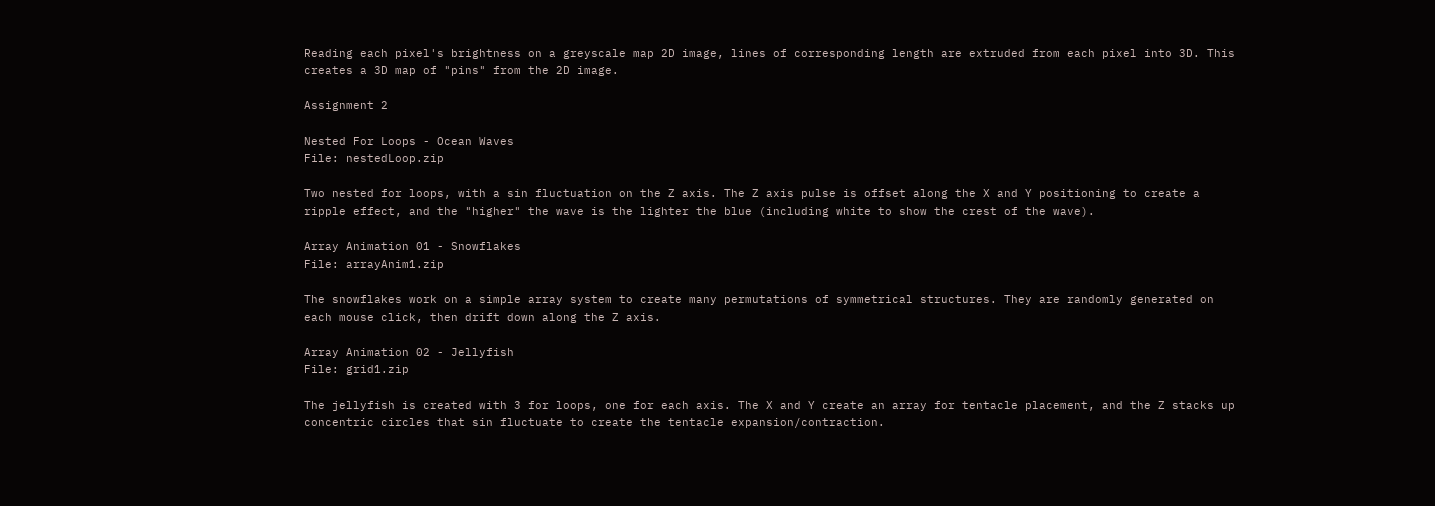Reading each pixel's brightness on a greyscale map 2D image, lines of corresponding length are extruded from each pixel into 3D. This creates a 3D map of "pins" from the 2D image.

Assignment 2

Nested For Loops - Ocean Waves
File: nestedLoop.zip

Two nested for loops, with a sin fluctuation on the Z axis. The Z axis pulse is offset along the X and Y positioning to create a ripple effect, and the "higher" the wave is the lighter the blue (including white to show the crest of the wave).

Array Animation 01 - Snowflakes
File: arrayAnim1.zip

The snowflakes work on a simple array system to create many permutations of symmetrical structures. They are randomly generated on each mouse click, then drift down along the Z axis.

Array Animation 02 - Jellyfish
File: grid1.zip

The jellyfish is created with 3 for loops, one for each axis. The X and Y create an array for tentacle placement, and the Z stacks up concentric circles that sin fluctuate to create the tentacle expansion/contraction.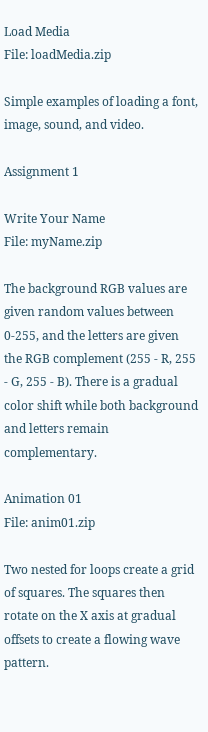Load Media
File: loadMedia.zip

Simple examples of loading a font, image, sound, and video.

Assignment 1

Write Your Name
File: myName.zip

The background RGB values are given random values between 0-255, and the letters are given the RGB complement (255 - R, 255 - G, 255 - B). There is a gradual color shift while both background and letters remain complementary.

Animation 01
File: anim01.zip

Two nested for loops create a grid of squares. The squares then rotate on the X axis at gradual offsets to create a flowing wave pattern.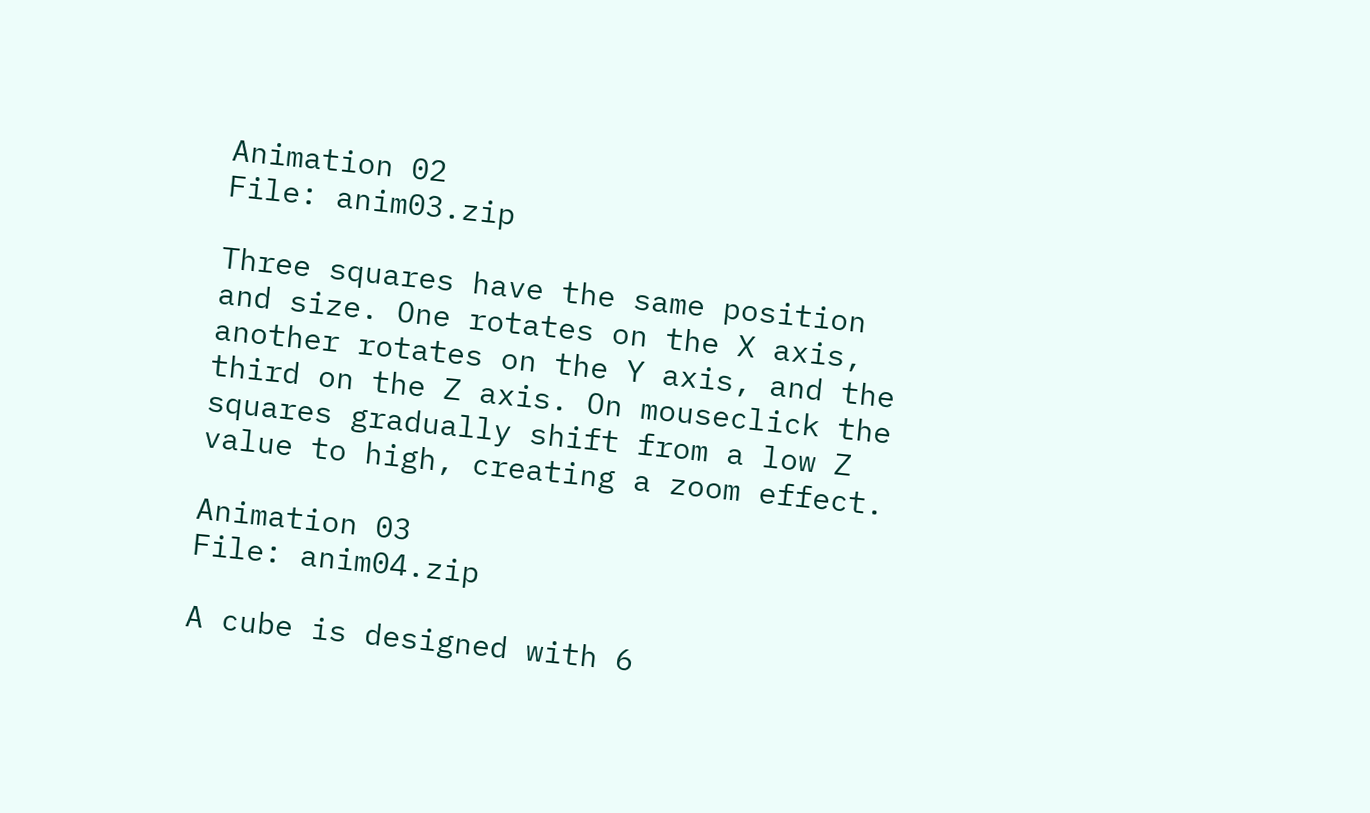Animation 02
File: anim03.zip

Three squares have the same position and size. One rotates on the X axis, another rotates on the Y axis, and the third on the Z axis. On mouseclick the squares gradually shift from a low Z value to high, creating a zoom effect.

Animation 03
File: anim04.zip

A cube is designed with 6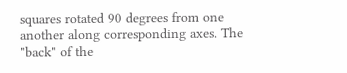squares rotated 90 degrees from one another along corresponding axes. The "back" of the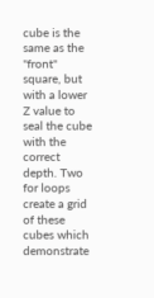cube is the same as the "front" square, but with a lower Z value to seal the cube with the correct depth. Two for loops create a grid of these cubes which demonstrate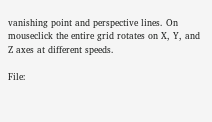vanishing point and perspective lines. On mouseclick the entire grid rotates on X, Y, and Z axes at different speeds.

File: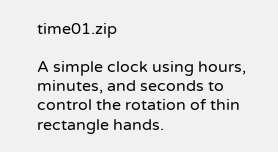time01.zip

A simple clock using hours, minutes, and seconds to control the rotation of thin rectangle hands.